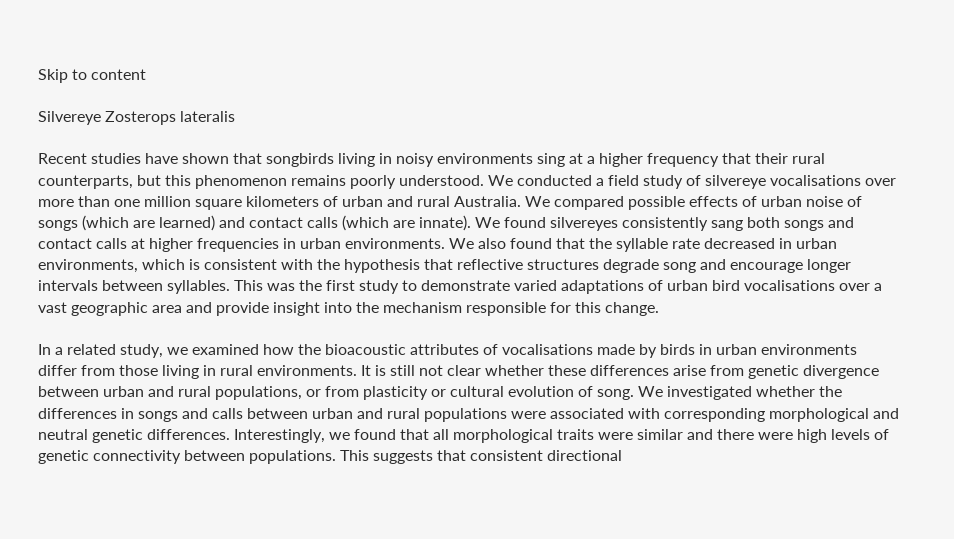Skip to content

Silvereye Zosterops lateralis

Recent studies have shown that songbirds living in noisy environments sing at a higher frequency that their rural counterparts, but this phenomenon remains poorly understood. We conducted a field study of silvereye vocalisations over more than one million square kilometers of urban and rural Australia. We compared possible effects of urban noise of songs (which are learned) and contact calls (which are innate). We found silvereyes consistently sang both songs and contact calls at higher frequencies in urban environments. We also found that the syllable rate decreased in urban environments, which is consistent with the hypothesis that reflective structures degrade song and encourage longer intervals between syllables. This was the first study to demonstrate varied adaptations of urban bird vocalisations over a vast geographic area and provide insight into the mechanism responsible for this change.

In a related study, we examined how the bioacoustic attributes of vocalisations made by birds in urban environments differ from those living in rural environments. It is still not clear whether these differences arise from genetic divergence between urban and rural populations, or from plasticity or cultural evolution of song. We investigated whether the differences in songs and calls between urban and rural populations were associated with corresponding morphological and neutral genetic differences. Interestingly, we found that all morphological traits were similar and there were high levels of genetic connectivity between populations. This suggests that consistent directional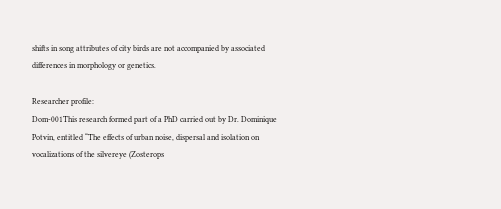shifts in song attributes of city birds are not accompanied by associated differences in morphology or genetics.

Researcher profile:
Dom-001This research formed part of a PhD carried out by Dr. Dominique Potvin, entitled “The effects of urban noise, dispersal and isolation on vocalizations of the silvereye (Zosterops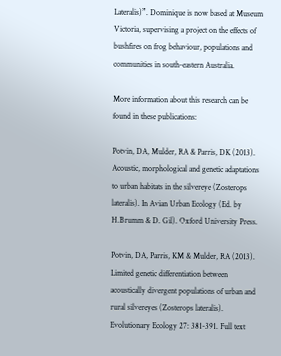Lateralis)”. Dominique is now based at Museum Victoria, supervising a project on the effects of bushfires on frog behaviour, populations and communities in south-eastern Australia.

More information about this research can be found in these publications:

Potvin, DA, Mulder, RA & Parris, DK (2013). Acoustic, morphological and genetic adaptations to urban habitats in the silvereye (Zosterops lateralis). In Avian Urban Ecology (Ed. by H.Brumm & D. Gil). Oxford University Press.

Potvin, DA, Parris, KM & Mulder, RA (2013). Limited genetic differentiation between acoustically divergent populations of urban and rural silvereyes (Zosterops lateralis). Evolutionary Ecology 27: 381-391. Full text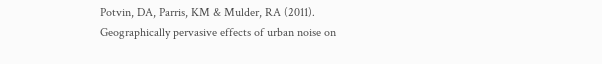Potvin, DA, Parris, KM & Mulder, RA (2011). Geographically pervasive effects of urban noise on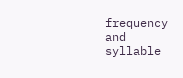frequency and syllable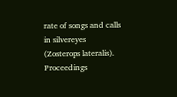rate of songs and calls in silvereyes (Zosterops lateralis). Proceedings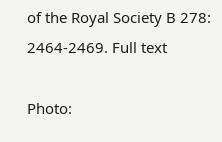of the Royal Society B 278: 2464-2469. Full text

Photo: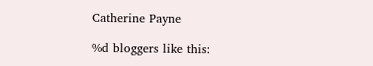Catherine Payne

%d bloggers like this: